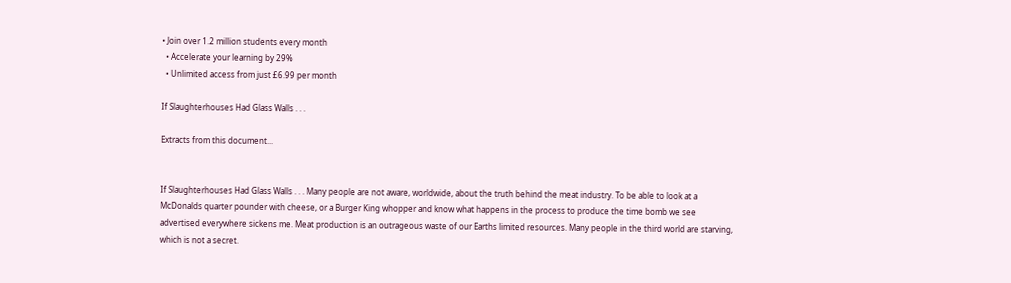• Join over 1.2 million students every month
  • Accelerate your learning by 29%
  • Unlimited access from just £6.99 per month

If Slaughterhouses Had Glass Walls . . .

Extracts from this document...


If Slaughterhouses Had Glass Walls . . . Many people are not aware, worldwide, about the truth behind the meat industry. To be able to look at a McDonalds quarter pounder with cheese, or a Burger King whopper and know what happens in the process to produce the time bomb we see advertised everywhere sickens me. Meat production is an outrageous waste of our Earths limited resources. Many people in the third world are starving, which is not a secret.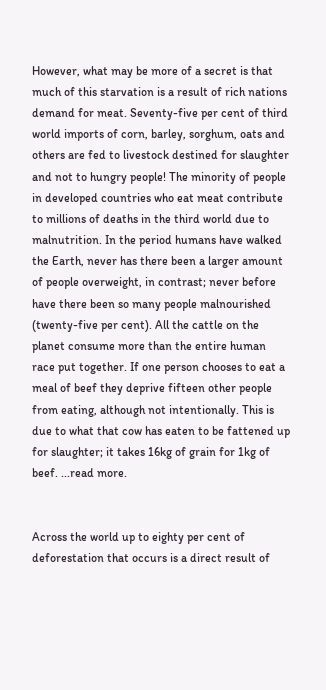However, what may be more of a secret is that much of this starvation is a result of rich nations demand for meat. Seventy-five per cent of third world imports of corn, barley, sorghum, oats and others are fed to livestock destined for slaughter and not to hungry people! The minority of people in developed countries who eat meat contribute to millions of deaths in the third world due to malnutrition. In the period humans have walked the Earth, never has there been a larger amount of people overweight, in contrast; never before have there been so many people malnourished (twenty-five per cent). All the cattle on the planet consume more than the entire human race put together. If one person chooses to eat a meal of beef they deprive fifteen other people from eating, although not intentionally. This is due to what that cow has eaten to be fattened up for slaughter; it takes 16kg of grain for 1kg of beef. ...read more.


Across the world up to eighty per cent of deforestation that occurs is a direct result of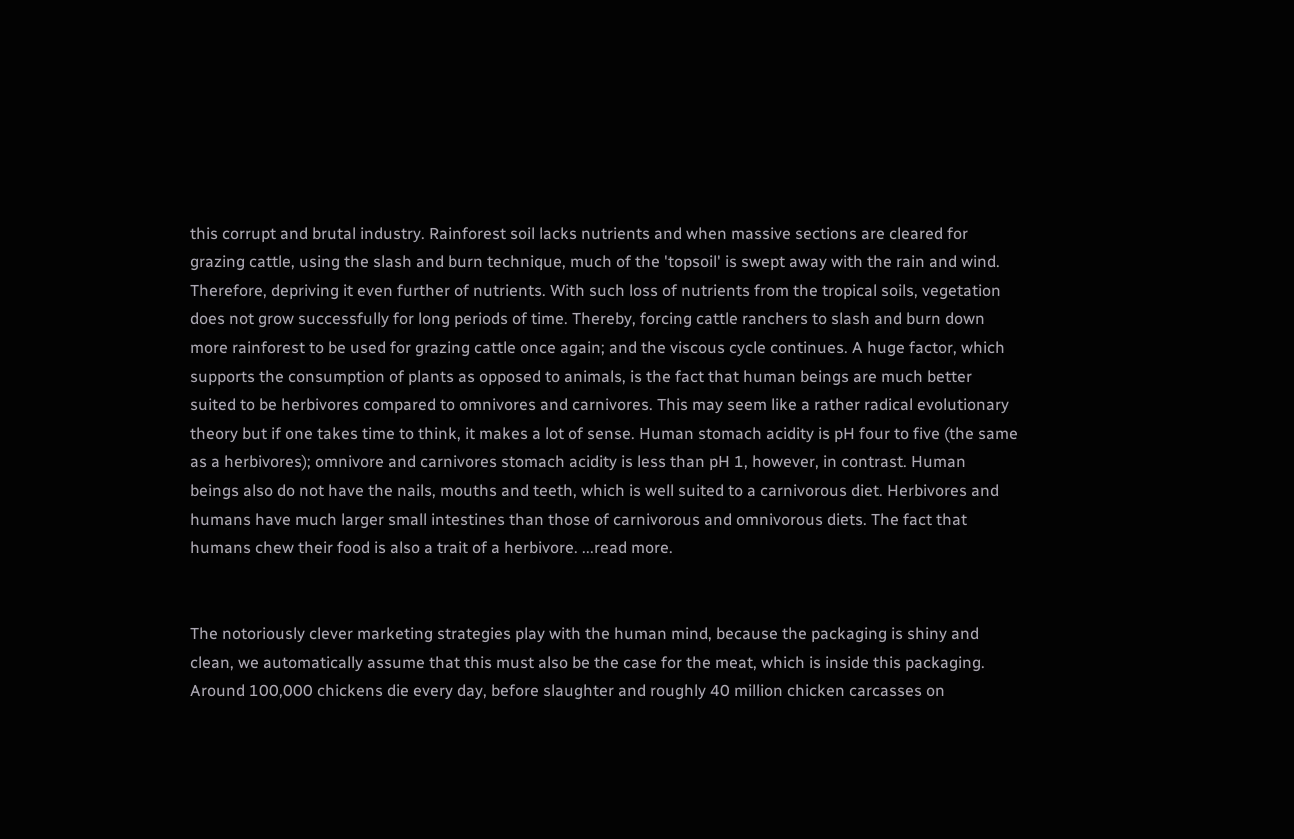this corrupt and brutal industry. Rainforest soil lacks nutrients and when massive sections are cleared for grazing cattle, using the slash and burn technique, much of the 'topsoil' is swept away with the rain and wind. Therefore, depriving it even further of nutrients. With such loss of nutrients from the tropical soils, vegetation does not grow successfully for long periods of time. Thereby, forcing cattle ranchers to slash and burn down more rainforest to be used for grazing cattle once again; and the viscous cycle continues. A huge factor, which supports the consumption of plants as opposed to animals, is the fact that human beings are much better suited to be herbivores compared to omnivores and carnivores. This may seem like a rather radical evolutionary theory but if one takes time to think, it makes a lot of sense. Human stomach acidity is pH four to five (the same as a herbivores); omnivore and carnivores stomach acidity is less than pH 1, however, in contrast. Human beings also do not have the nails, mouths and teeth, which is well suited to a carnivorous diet. Herbivores and humans have much larger small intestines than those of carnivorous and omnivorous diets. The fact that humans chew their food is also a trait of a herbivore. ...read more.


The notoriously clever marketing strategies play with the human mind, because the packaging is shiny and clean, we automatically assume that this must also be the case for the meat, which is inside this packaging. Around 100,000 chickens die every day, before slaughter and roughly 40 million chicken carcasses on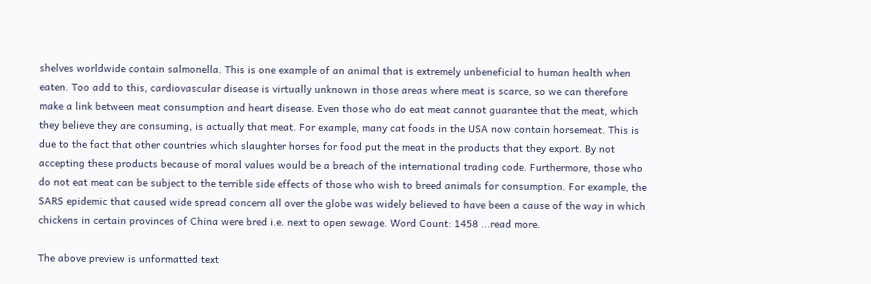shelves worldwide contain salmonella. This is one example of an animal that is extremely unbeneficial to human health when eaten. Too add to this, cardiovascular disease is virtually unknown in those areas where meat is scarce, so we can therefore make a link between meat consumption and heart disease. Even those who do eat meat cannot guarantee that the meat, which they believe they are consuming, is actually that meat. For example, many cat foods in the USA now contain horsemeat. This is due to the fact that other countries which slaughter horses for food put the meat in the products that they export. By not accepting these products because of moral values would be a breach of the international trading code. Furthermore, those who do not eat meat can be subject to the terrible side effects of those who wish to breed animals for consumption. For example, the SARS epidemic that caused wide spread concern all over the globe was widely believed to have been a cause of the way in which chickens in certain provinces of China were bred i.e. next to open sewage. Word Count: 1458 ...read more.

The above preview is unformatted text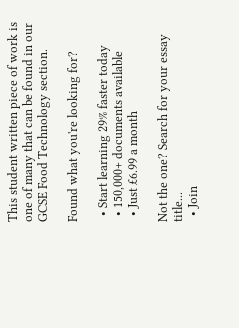This student written piece of work is one of many that can be found in our GCSE Food Technology section.

Found what you're looking for?

  • Start learning 29% faster today
  • 150,000+ documents available
  • Just £6.99 a month

Not the one? Search for your essay title...
  • Join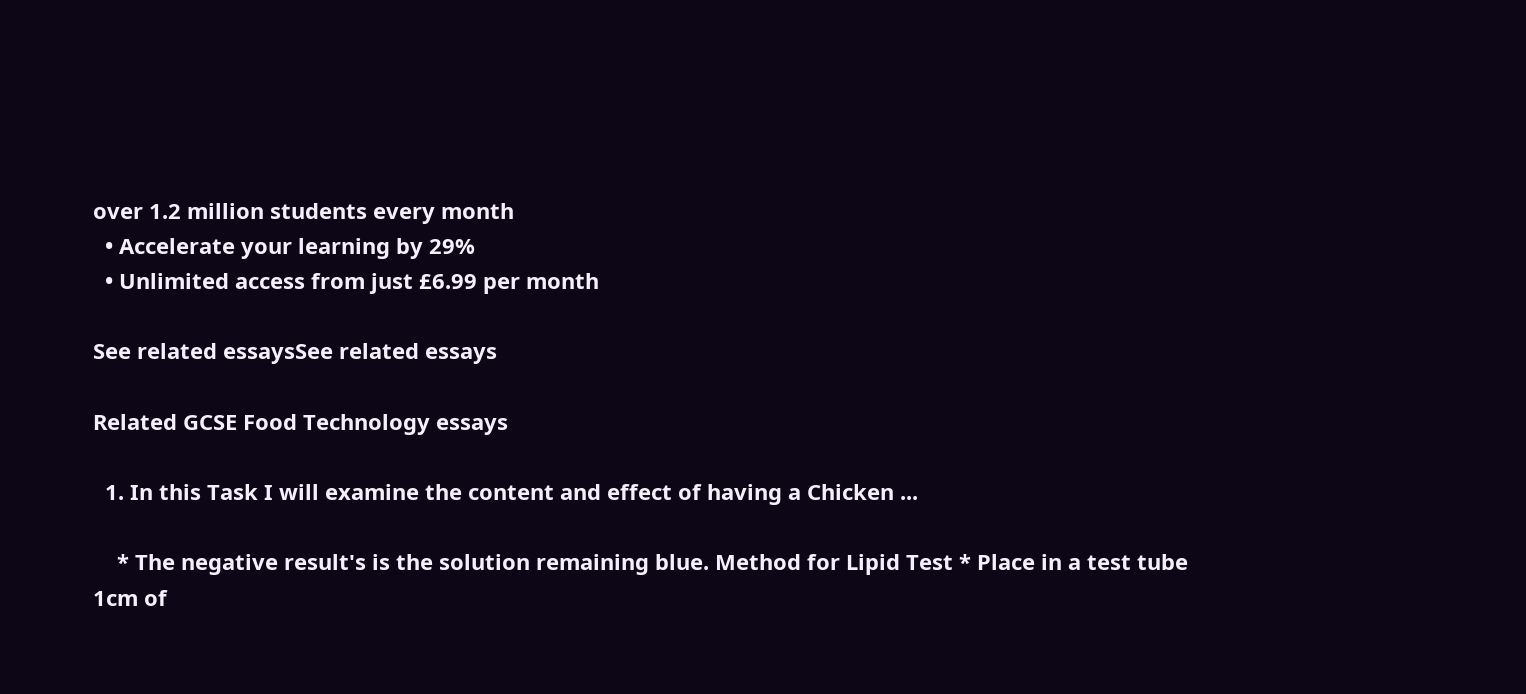over 1.2 million students every month
  • Accelerate your learning by 29%
  • Unlimited access from just £6.99 per month

See related essaysSee related essays

Related GCSE Food Technology essays

  1. In this Task I will examine the content and effect of having a Chicken ...

    * The negative result's is the solution remaining blue. Method for Lipid Test * Place in a test tube 1cm of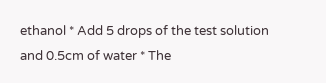ethanol * Add 5 drops of the test solution and 0.5cm of water * The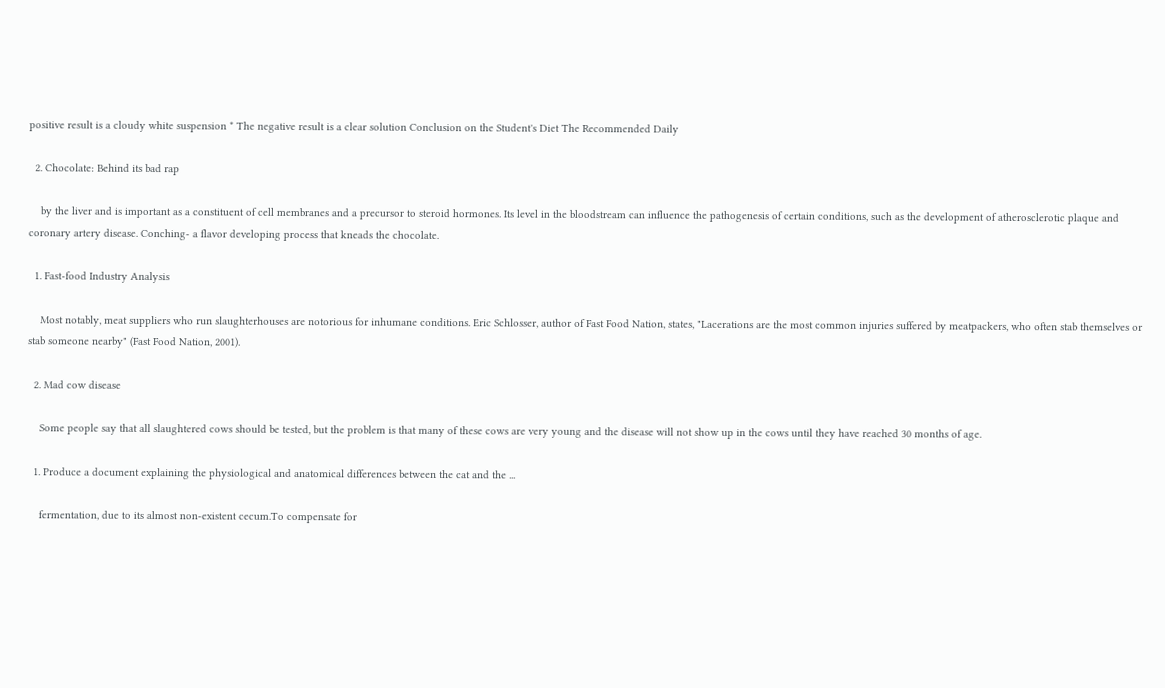positive result is a cloudy white suspension * The negative result is a clear solution Conclusion on the Student's Diet The Recommended Daily

  2. Chocolate: Behind its bad rap

    by the liver and is important as a constituent of cell membranes and a precursor to steroid hormones. Its level in the bloodstream can influence the pathogenesis of certain conditions, such as the development of atherosclerotic plaque and coronary artery disease. Conching- a flavor developing process that kneads the chocolate.

  1. Fast-food Industry Analysis

    Most notably, meat suppliers who run slaughterhouses are notorious for inhumane conditions. Eric Schlosser, author of Fast Food Nation, states, "Lacerations are the most common injuries suffered by meatpackers, who often stab themselves or stab someone nearby" (Fast Food Nation, 2001).

  2. Mad cow disease

    Some people say that all slaughtered cows should be tested, but the problem is that many of these cows are very young and the disease will not show up in the cows until they have reached 30 months of age.

  1. Produce a document explaining the physiological and anatomical differences between the cat and the ...

    fermentation, due to its almost non-existent cecum.To compensate for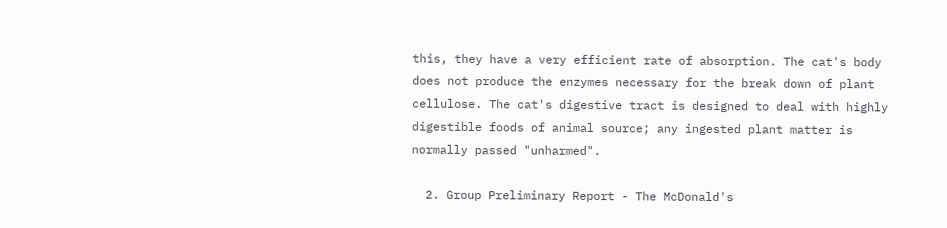this, they have a very efficient rate of absorption. The cat's body does not produce the enzymes necessary for the break down of plant cellulose. The cat's digestive tract is designed to deal with highly digestible foods of animal source; any ingested plant matter is normally passed "unharmed".

  2. Group Preliminary Report - The McDonald's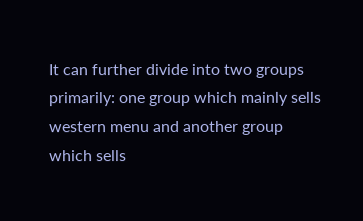It can further divide into two groups primarily: one group which mainly sells western menu and another group which sells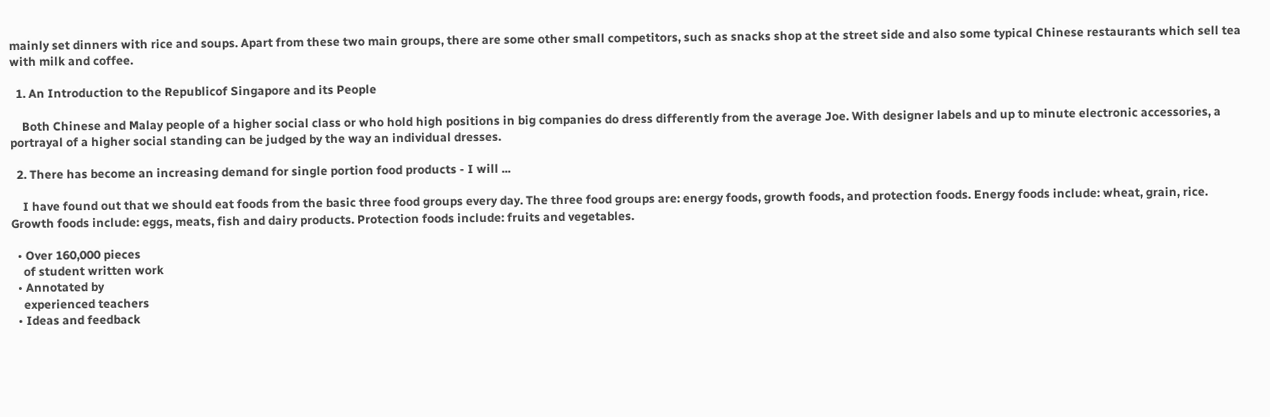mainly set dinners with rice and soups. Apart from these two main groups, there are some other small competitors, such as snacks shop at the street side and also some typical Chinese restaurants which sell tea with milk and coffee.

  1. An Introduction to the Republicof Singapore and its People

    Both Chinese and Malay people of a higher social class or who hold high positions in big companies do dress differently from the average Joe. With designer labels and up to minute electronic accessories, a portrayal of a higher social standing can be judged by the way an individual dresses.

  2. There has become an increasing demand for single portion food products - I will ...

    I have found out that we should eat foods from the basic three food groups every day. The three food groups are: energy foods, growth foods, and protection foods. Energy foods include: wheat, grain, rice. Growth foods include: eggs, meats, fish and dairy products. Protection foods include: fruits and vegetables.

  • Over 160,000 pieces
    of student written work
  • Annotated by
    experienced teachers
  • Ideas and feedback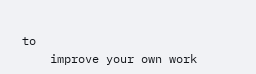to
    improve your own work